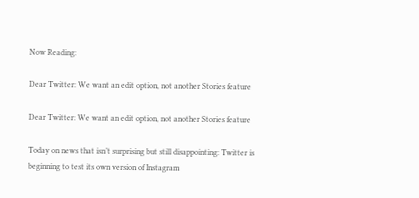Now Reading:

Dear Twitter: We want an edit option, not another Stories feature

Dear Twitter: We want an edit option, not another Stories feature

Today on news that isn’t surprising but still disappointing: Twitter is beginning to test its own version of Instagram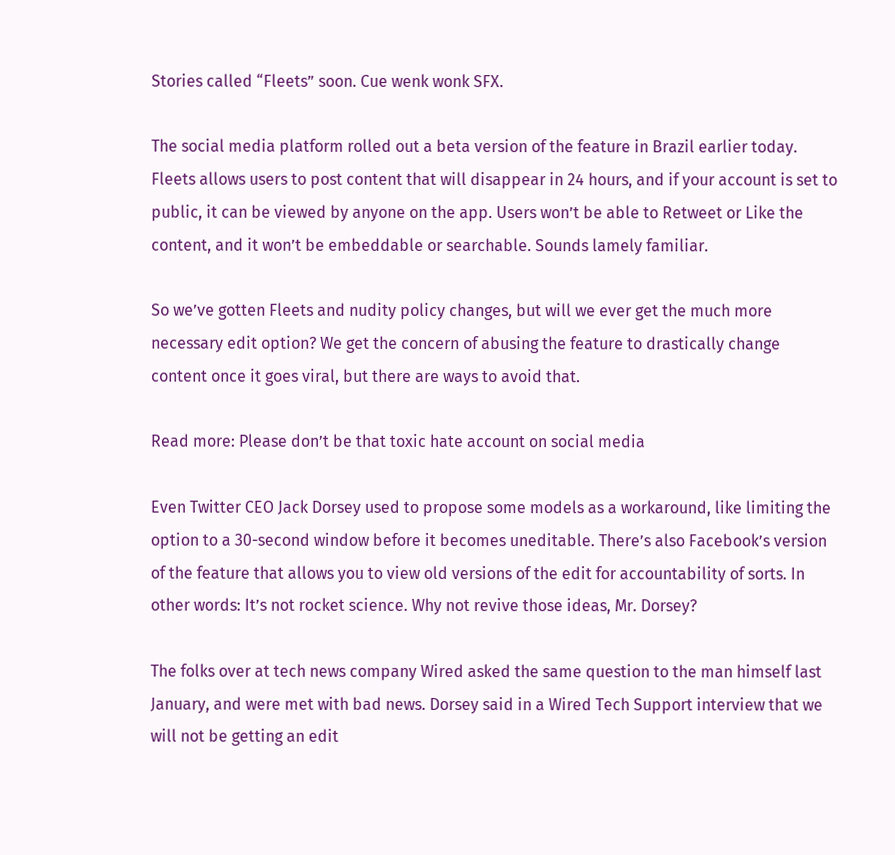Stories called “Fleets” soon. Cue wenk wonk SFX.

The social media platform rolled out a beta version of the feature in Brazil earlier today. Fleets allows users to post content that will disappear in 24 hours, and if your account is set to public, it can be viewed by anyone on the app. Users won’t be able to Retweet or Like the content, and it won’t be embeddable or searchable. Sounds lamely familiar.

So we’ve gotten Fleets and nudity policy changes, but will we ever get the much more necessary edit option? We get the concern of abusing the feature to drastically change content once it goes viral, but there are ways to avoid that.

Read more: Please don’t be that toxic hate account on social media

Even Twitter CEO Jack Dorsey used to propose some models as a workaround, like limiting the option to a 30-second window before it becomes uneditable. There’s also Facebook’s version of the feature that allows you to view old versions of the edit for accountability of sorts. In other words: It’s not rocket science. Why not revive those ideas, Mr. Dorsey?

The folks over at tech news company Wired asked the same question to the man himself last January, and were met with bad news. Dorsey said in a Wired Tech Support interview that we will not be getting an edit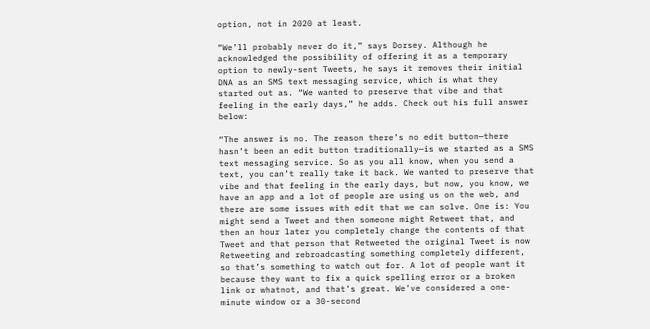option, not in 2020 at least.

“We’ll probably never do it,” says Dorsey. Although he acknowledged the possibility of offering it as a temporary option to newly-sent Tweets, he says it removes their initial DNA as an SMS text messaging service, which is what they started out as. “We wanted to preserve that vibe and that feeling in the early days,” he adds. Check out his full answer below:

“The answer is no. The reason there’s no edit button—there hasn’t been an edit button traditionally—is we started as a SMS text messaging service. So as you all know, when you send a text, you can’t really take it back. We wanted to preserve that vibe and that feeling in the early days, but now, you know, we have an app and a lot of people are using us on the web, and there are some issues with edit that we can solve. One is: You might send a Tweet and then someone might Retweet that, and then an hour later you completely change the contents of that Tweet and that person that Retweeted the original Tweet is now Retweeting and rebroadcasting something completely different, so that’s something to watch out for. A lot of people want it because they want to fix a quick spelling error or a broken link or whatnot, and that’s great. We’ve considered a one-minute window or a 30-second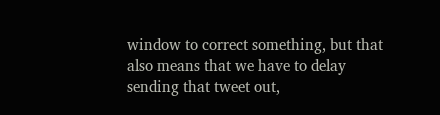window to correct something, but that also means that we have to delay sending that tweet out,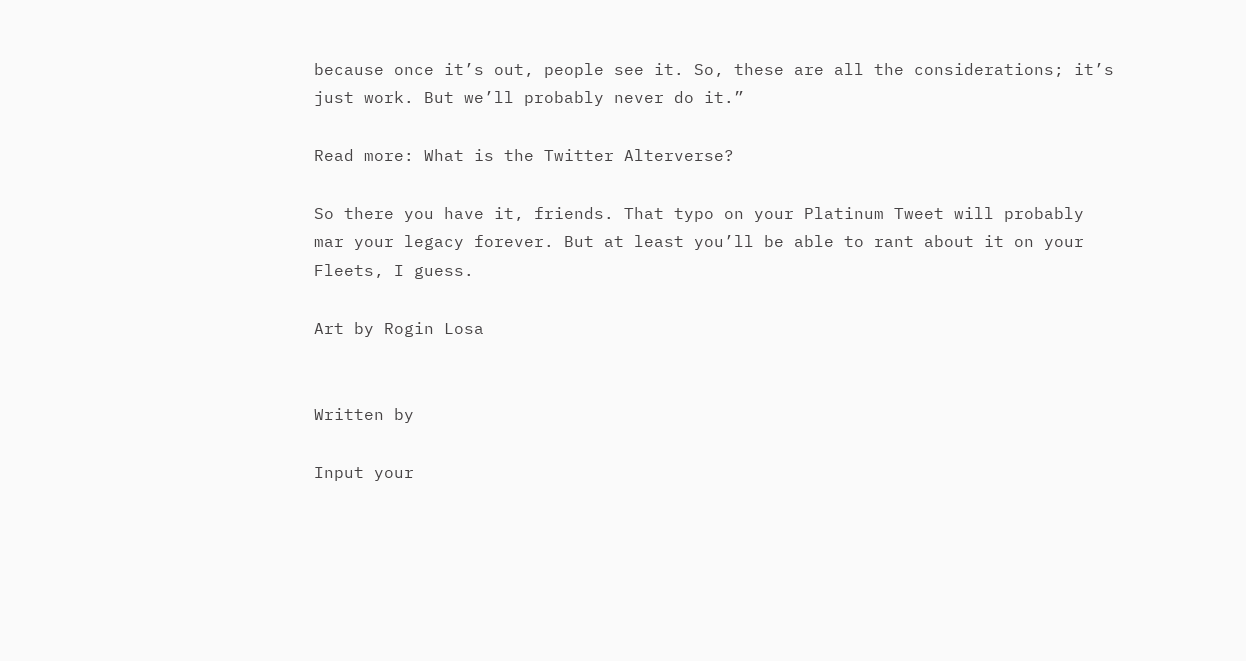because once it’s out, people see it. So, these are all the considerations; it’s just work. But we’ll probably never do it.”

Read more: What is the Twitter Alterverse?

So there you have it, friends. That typo on your Platinum Tweet will probably mar your legacy forever. But at least you’ll be able to rant about it on your Fleets, I guess.

Art by Rogin Losa


Written by

Input your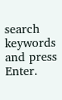search keywords and press Enter.